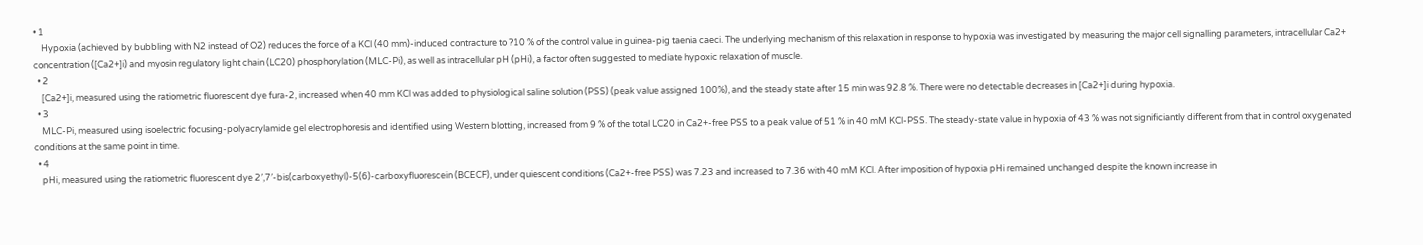• 1
    Hypoxia (achieved by bubbling with N2 instead of O2) reduces the force of a KCl (40 mm)-induced contracture to ?10 % of the control value in guinea-pig taenia caeci. The underlying mechanism of this relaxation in response to hypoxia was investigated by measuring the major cell signalling parameters, intracellular Ca2+ concentration ([Ca2+]i) and myosin regulatory light chain (LC20) phosphorylation (MLC-Pi), as well as intracellular pH (pHi), a factor often suggested to mediate hypoxic relaxation of muscle.
  • 2
    [Ca2+]i, measured using the ratiometric fluorescent dye fura-2, increased when 40 mm KCl was added to physiological saline solution (PSS) (peak value assigned 100%), and the steady state after 15 min was 92.8 %. There were no detectable decreases in [Ca2+]i during hypoxia.
  • 3
    MLC-Pi, measured using isoelectric focusing-polyacrylamide gel electrophoresis and identified using Western blotting, increased from 9 % of the total LC20 in Ca2+-free PSS to a peak value of 51 % in 40 mM KCl-PSS. The steady-state value in hypoxia of 43 % was not significiantly different from that in control oxygenated conditions at the same point in time.
  • 4
    pHi, measured using the ratiometric fluorescent dye 2′,7′-bis(carboxyethyl)-5(6)-carboxyfluorescein (BCECF), under quiescent conditions (Ca2+-free PSS) was 7.23 and increased to 7.36 with 40 mM KCl. After imposition of hypoxia pHi remained unchanged despite the known increase in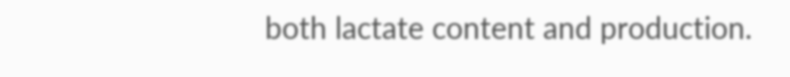both lactate content and production.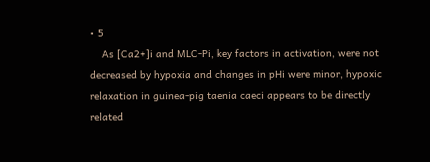• 5
    As [Ca2+]i and MLC-Pi, key factors in activation, were not decreased by hypoxia and changes in pHi were minor, hypoxic relaxation in guinea-pig taenia caeci appears to be directly related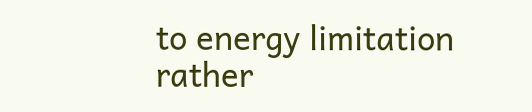to energy limitation rather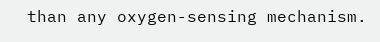than any oxygen-sensing mechanism.